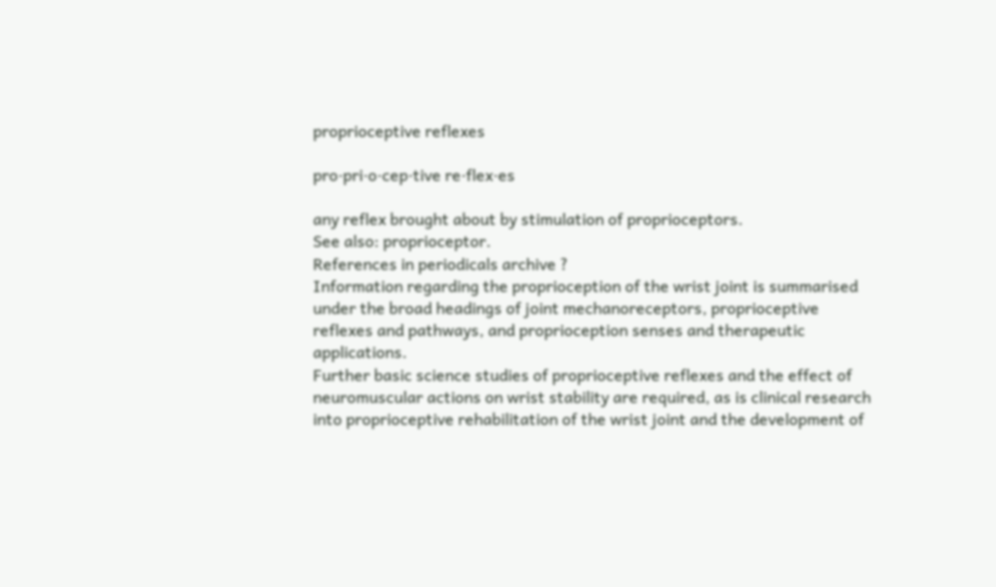proprioceptive reflexes

pro·pri·o·cep·tive re·flex·es

any reflex brought about by stimulation of proprioceptors.
See also: proprioceptor.
References in periodicals archive ?
Information regarding the proprioception of the wrist joint is summarised under the broad headings of joint mechanoreceptors, proprioceptive reflexes and pathways, and proprioception senses and therapeutic applications.
Further basic science studies of proprioceptive reflexes and the effect of neuromuscular actions on wrist stability are required, as is clinical research into proprioceptive rehabilitation of the wrist joint and the development of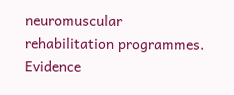neuromuscular rehabilitation programmes.
Evidence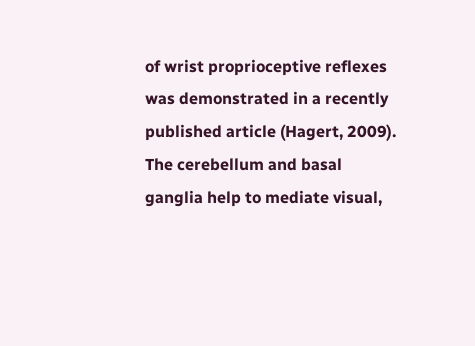of wrist proprioceptive reflexes was demonstrated in a recently published article (Hagert, 2009).
The cerebellum and basal ganglia help to mediate visual,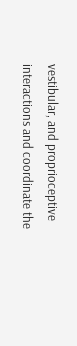vestibular, and proprioceptive interactions and coordinate the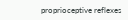proprioceptive reflexes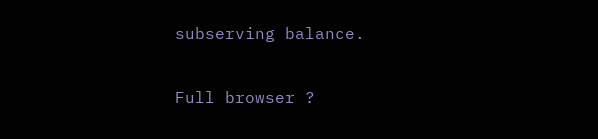subserving balance.

Full browser ?